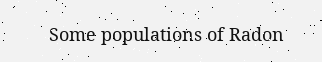Some populations of Radon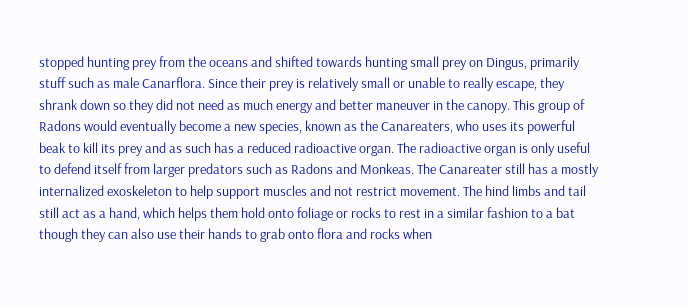stopped hunting prey from the oceans and shifted towards hunting small prey on Dingus, primarily stuff such as male Canarflora. Since their prey is relatively small or unable to really escape, they shrank down so they did not need as much energy and better maneuver in the canopy. This group of Radons would eventually become a new species, known as the Canareaters, who uses its powerful beak to kill its prey and as such has a reduced radioactive organ. The radioactive organ is only useful to defend itself from larger predators such as Radons and Monkeas. The Canareater still has a mostly internalized exoskeleton to help support muscles and not restrict movement. The hind limbs and tail still act as a hand, which helps them hold onto foliage or rocks to rest in a similar fashion to a bat though they can also use their hands to grab onto flora and rocks when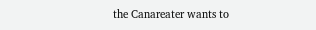the Canareater wants to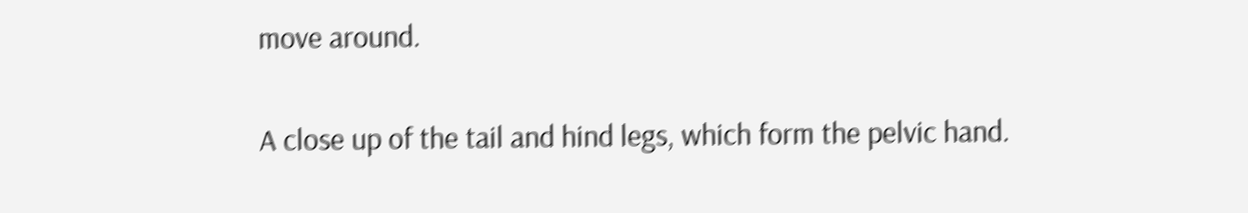move around.

A close up of the tail and hind legs, which form the pelvic hand.